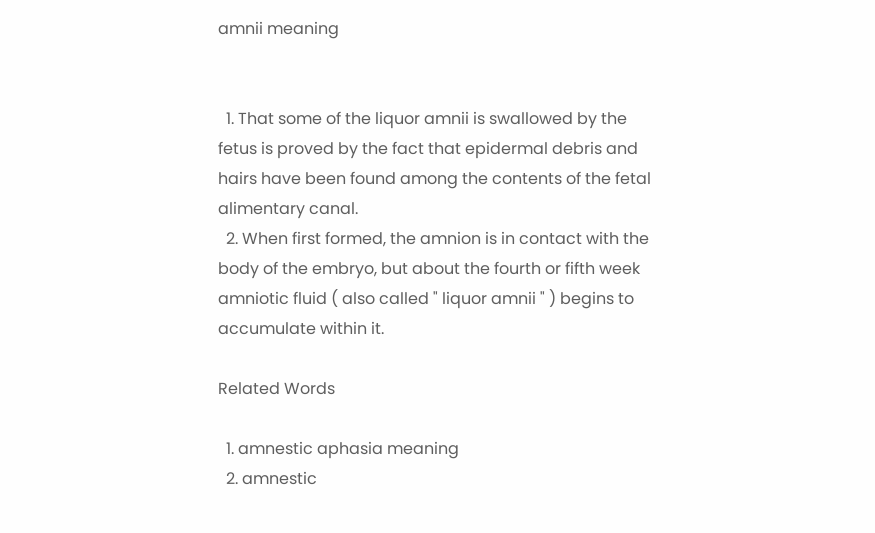amnii meaning


  1. That some of the liquor amnii is swallowed by the fetus is proved by the fact that epidermal debris and hairs have been found among the contents of the fetal alimentary canal.
  2. When first formed, the amnion is in contact with the body of the embryo, but about the fourth or fifth week amniotic fluid ( also called " liquor amnii " ) begins to accumulate within it.

Related Words

  1. amnestic aphasia meaning
  2. amnestic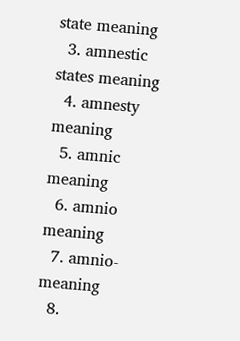state meaning
  3. amnestic states meaning
  4. amnesty meaning
  5. amnic meaning
  6. amnio meaning
  7. amnio- meaning
  8.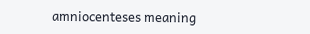amniocenteses meaning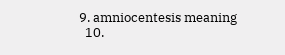9. amniocentesis meaning
  10.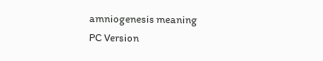amniogenesis meaning
PC Version